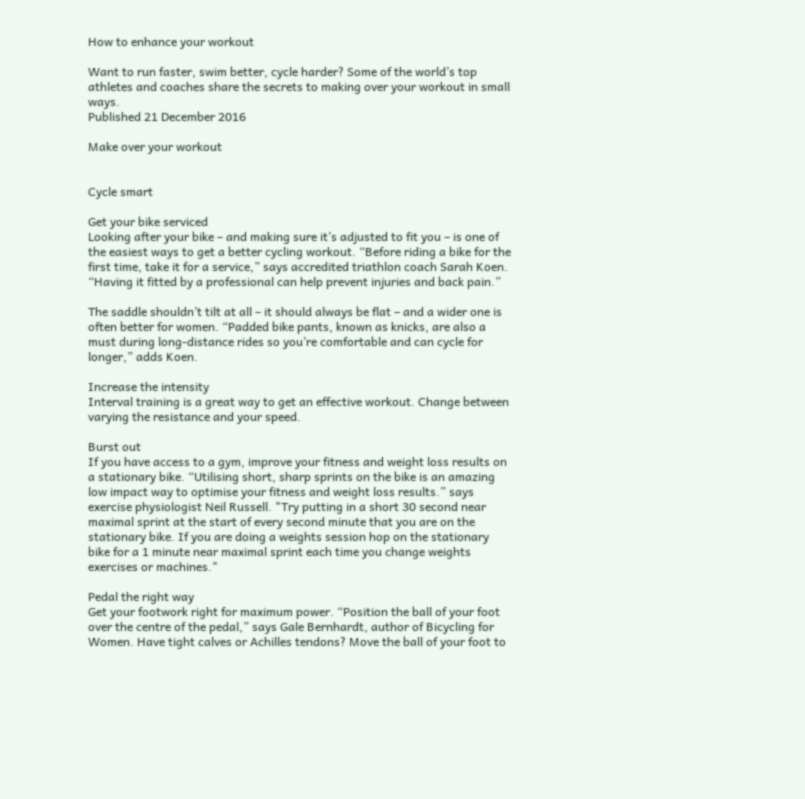How to enhance your workout

Want to run faster, swim better, cycle harder? Some of the world’s top athletes and coaches share the secrets to making over your workout in small ways.
Published 21 December 2016

Make over your workout


Cycle smart

Get your bike serviced
Looking after your bike – and making sure it’s adjusted to fit you – is one of the easiest ways to get a better cycling workout. “Before riding a bike for the first time, take it for a service,” says accredited triathlon coach Sarah Koen. “Having it fitted by a professional can help prevent injuries and back pain.”

The saddle shouldn’t tilt at all – it should always be flat – and a wider one is often better for women. “Padded bike pants, known as knicks, are also a must during long-distance rides so you’re comfortable and can cycle for longer,” adds Koen.

Increase the intensity
Interval training is a great way to get an effective workout. Change between varying the resistance and your speed.

Burst out
If you have access to a gym, improve your fitness and weight loss results on a stationary bike. “Utilising short, sharp sprints on the bike is an amazing low impact way to optimise your fitness and weight loss results.” says exercise physiologist Neil Russell. "Try putting in a short 30 second near maximal sprint at the start of every second minute that you are on the stationary bike. If you are doing a weights session hop on the stationary bike for a 1 minute near maximal sprint each time you change weights exercises or machines."

Pedal the right way
Get your footwork right for maximum power. “Position the ball of your foot over the centre of the pedal,” says Gale Bernhardt, author of Bicycling for Women. Have tight calves or Achilles tendons? Move the ball of your foot to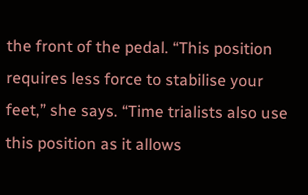the front of the pedal. “This position requires less force to stabilise your feet,” she says. “Time trialists also use this position as it allows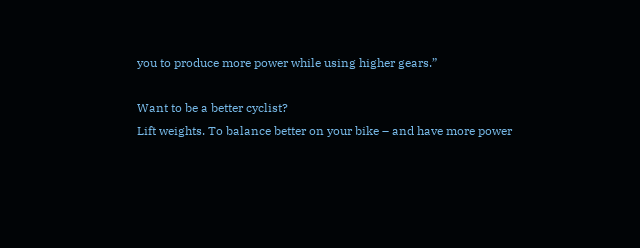you to produce more power while using higher gears.”

Want to be a better cyclist?
Lift weights. To balance better on your bike – and have more power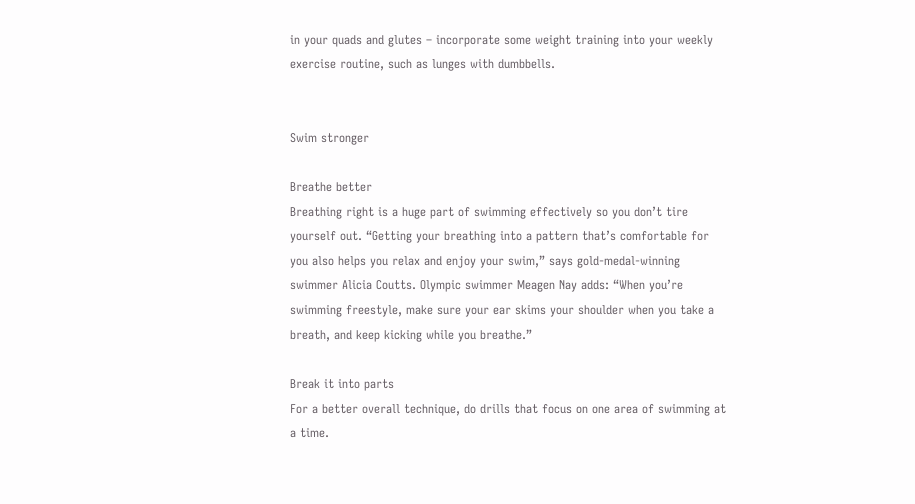in your quads and glutes – incorporate some weight training into your weekly exercise routine, such as lunges with dumbbells.


Swim stronger

Breathe better
Breathing right is a huge part of swimming effectively so you don’t tire yourself out. “Getting your breathing into a pattern that’s comfortable for you also helps you relax and enjoy your swim,” says gold-medal-winning swimmer Alicia Coutts. Olympic swimmer Meagen Nay adds: “When you’re swimming freestyle, make sure your ear skims your shoulder when you take a breath, and keep kicking while you breathe.”

Break it into parts
For a better overall technique, do drills that focus on one area of swimming at a time.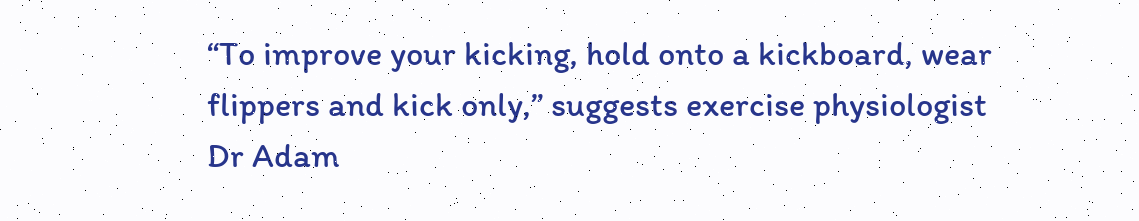“To improve your kicking, hold onto a kickboard, wear flippers and kick only,” suggests exercise physiologist Dr Adam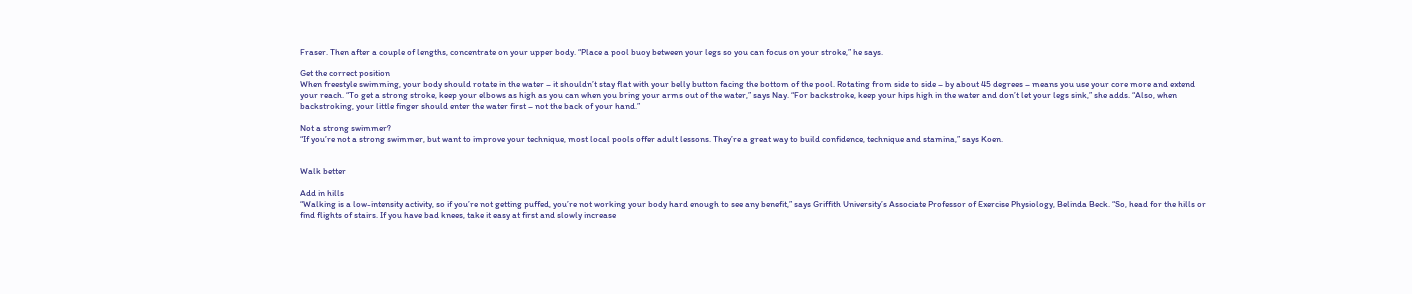Fraser. Then after a couple of lengths, concentrate on your upper body. “Place a pool buoy between your legs so you can focus on your stroke,” he says.

Get the correct position
When freestyle swimming, your body should rotate in the water – it shouldn’t stay flat with your belly button facing the bottom of the pool. Rotating from side to side – by about 45 degrees – means you use your core more and extend your reach. “To get a strong stroke, keep your elbows as high as you can when you bring your arms out of the water,” says Nay. “For backstroke, keep your hips high in the water and don’t let your legs sink,” she adds. “Also, when backstroking, your little finger should enter the water first – not the back of your hand.”

Not a strong swimmer?
“If you’re not a strong swimmer, but want to improve your technique, most local pools offer adult lessons. They’re a great way to build confidence, technique and stamina,” says Koen.


Walk better

Add in hills
“Walking is a low-intensity activity, so if you’re not getting puffed, you’re not working your body hard enough to see any benefit,” says Griffith University’s Associate Professor of Exercise Physiology, Belinda Beck. “So, head for the hills or find flights of stairs. If you have bad knees, take it easy at first and slowly increase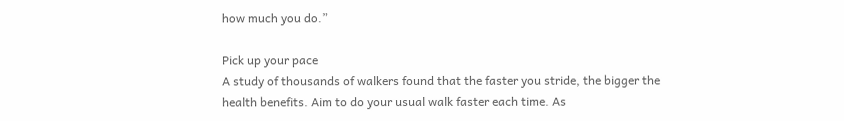how much you do.”

Pick up your pace
A study of thousands of walkers found that the faster you stride, the bigger the health benefits. Aim to do your usual walk faster each time. As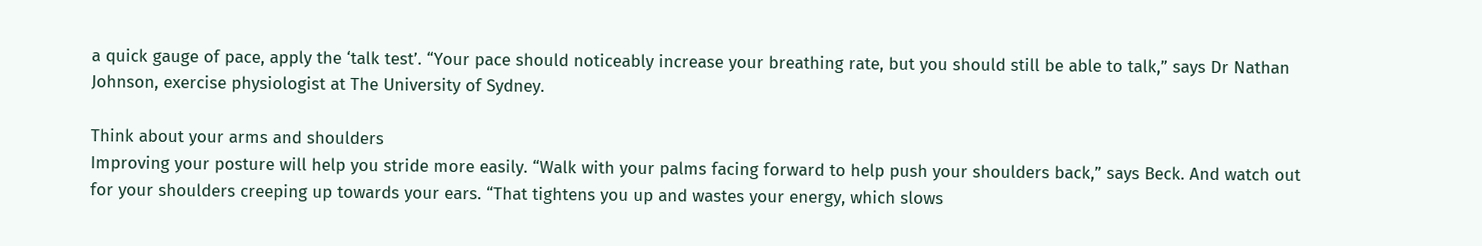a quick gauge of pace, apply the ‘talk test’. “Your pace should noticeably increase your breathing rate, but you should still be able to talk,” says Dr Nathan Johnson, exercise physiologist at The University of Sydney.

Think about your arms and shoulders
Improving your posture will help you stride more easily. “Walk with your palms facing forward to help push your shoulders back,” says Beck. And watch out for your shoulders creeping up towards your ears. “That tightens you up and wastes your energy, which slows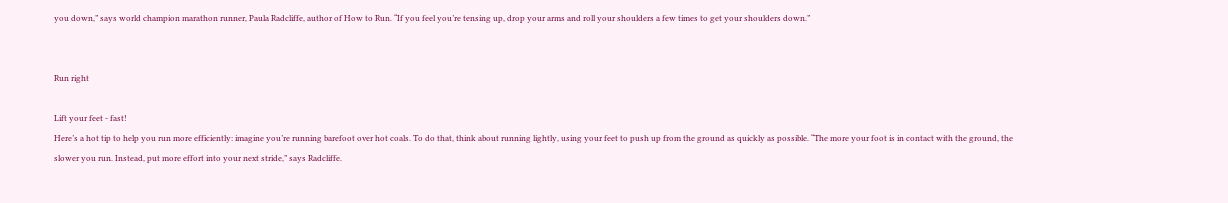you down,” says world champion marathon runner, Paula Radcliffe, author of How to Run. “If you feel you’re tensing up, drop your arms and roll your shoulders a few times to get your shoulders down.”


Run right

Lift your feet - fast!
Here’s a hot tip to help you run more efficiently: imagine you’re running barefoot over hot coals. To do that, think about running lightly, using your feet to push up from the ground as quickly as possible. “The more your foot is in contact with the ground, the slower you run. Instead, put more effort into your next stride,” says Radcliffe.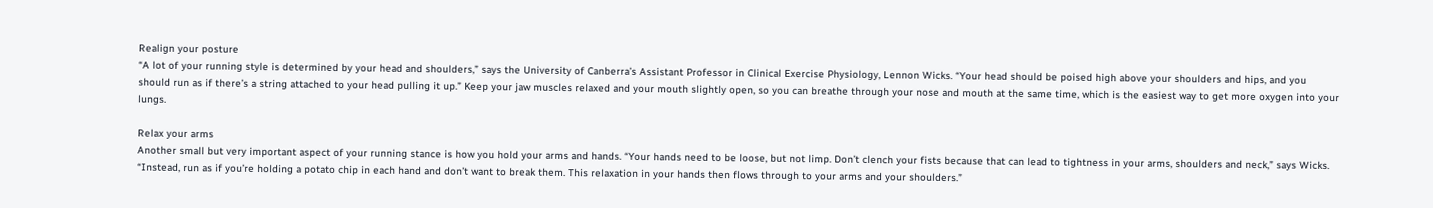Realign your posture
“A lot of your running style is determined by your head and shoulders,” says the University of Canberra’s Assistant Professor in Clinical Exercise Physiology, Lennon Wicks. “Your head should be poised high above your shoulders and hips, and you should run as if there’s a string attached to your head pulling it up.” Keep your jaw muscles relaxed and your mouth slightly open, so you can breathe through your nose and mouth at the same time, which is the easiest way to get more oxygen into your lungs.

Relax your arms
Another small but very important aspect of your running stance is how you hold your arms and hands. “Your hands need to be loose, but not limp. Don’t clench your fists because that can lead to tightness in your arms, shoulders and neck,” says Wicks. “Instead, run as if you’re holding a potato chip in each hand and don’t want to break them. This relaxation in your hands then flows through to your arms and your shoulders.”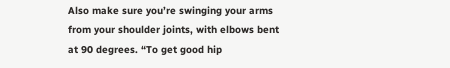Also make sure you’re swinging your arms from your shoulder joints, with elbows bent at 90 degrees. “To get good hip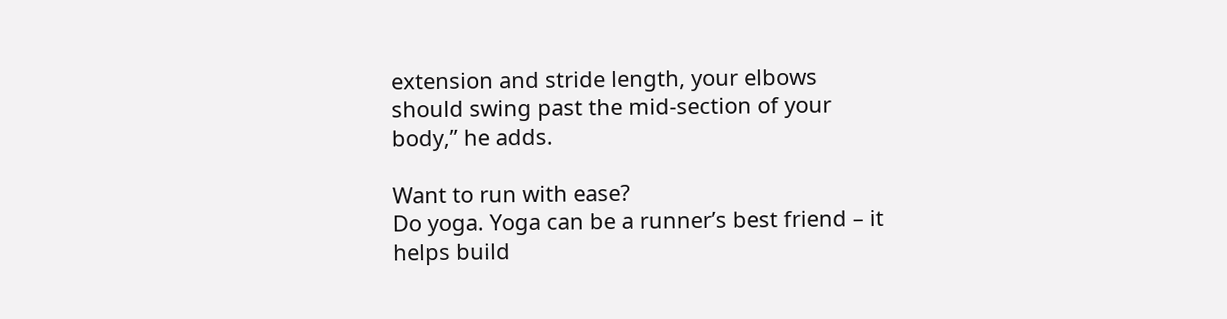extension and stride length, your elbows should swing past the mid-section of your body,” he adds.

Want to run with ease?
Do yoga. Yoga can be a runner’s best friend – it helps build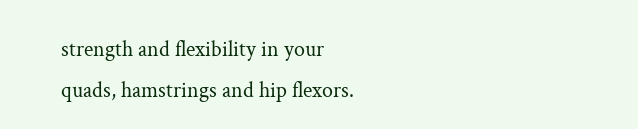strength and flexibility in your quads, hamstrings and hip flexors.